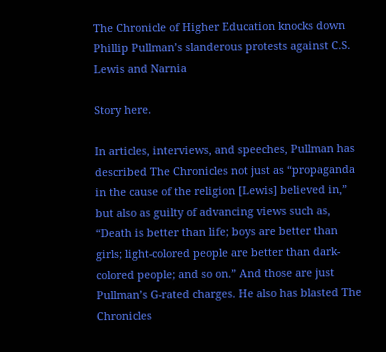The Chronicle of Higher Education knocks down Phillip Pullman’s slanderous protests against C.S. Lewis and Narnia

Story here.

In articles, interviews, and speeches, Pullman has described The Chronicles not just as “propaganda in the cause of the religion [Lewis] believed in,” but also as guilty of advancing views such as, “Death is better than life; boys are better than girls; light-colored people are better than dark-colored people; and so on.” And those are just Pullman’s G-rated charges. He also has blasted The Chronicles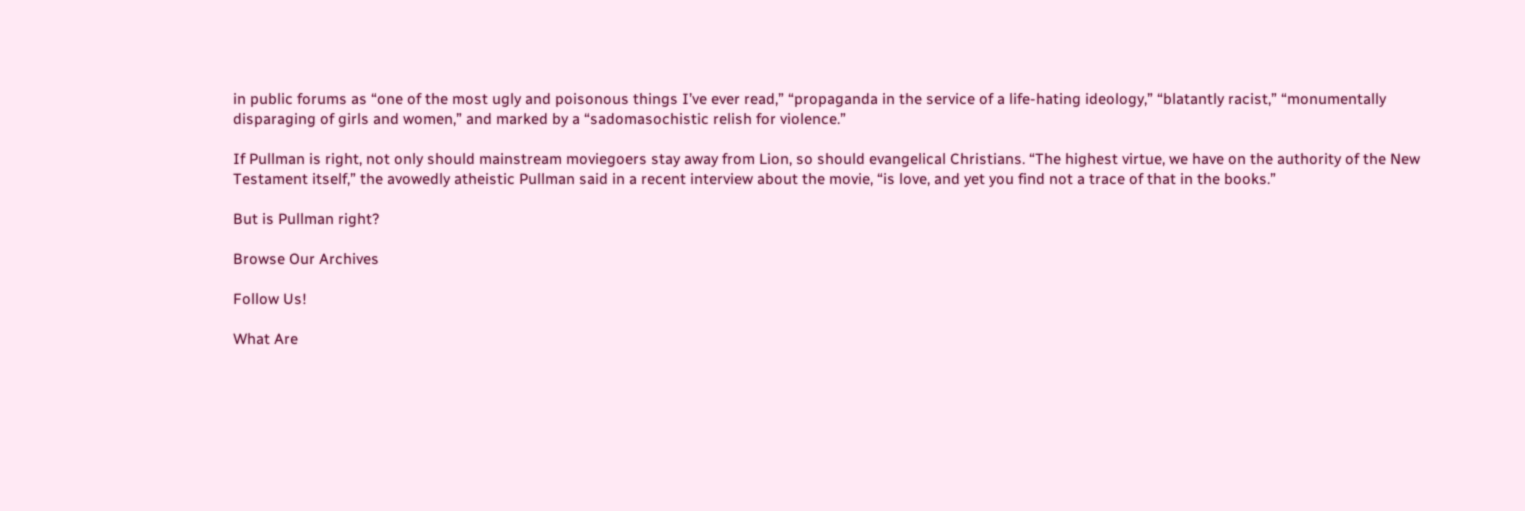in public forums as “one of the most ugly and poisonous things I’ve ever read,” “propaganda in the service of a life-hating ideology,” “blatantly racist,” “monumentally disparaging of girls and women,” and marked by a “sadomasochistic relish for violence.”

If Pullman is right, not only should mainstream moviegoers stay away from Lion, so should evangelical Christians. “The highest virtue, we have on the authority of the New Testament itself,” the avowedly atheistic Pullman said in a recent interview about the movie, “is love, and yet you find not a trace of that in the books.”

But is Pullman right?

Browse Our Archives

Follow Us!

What Are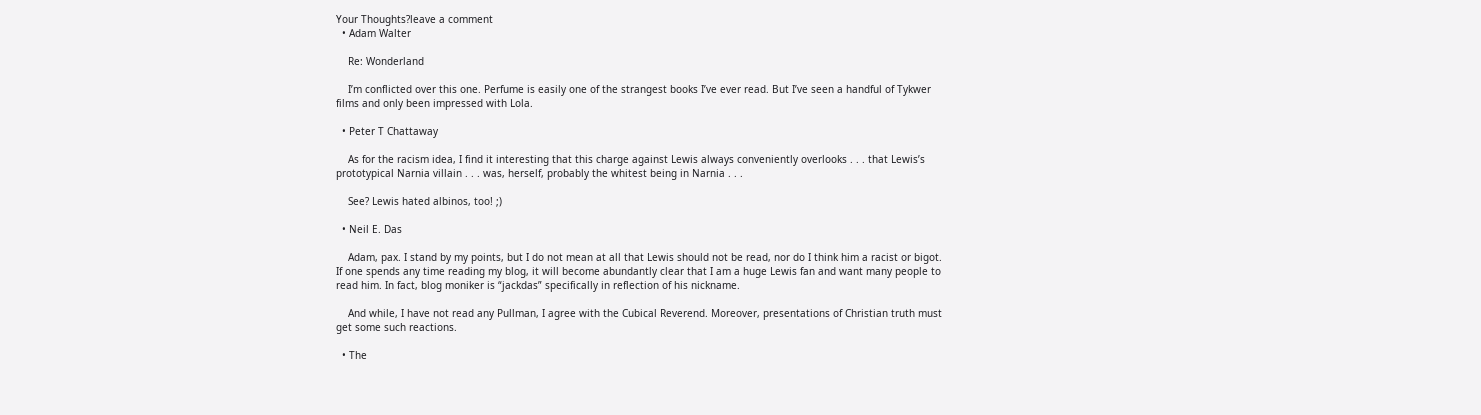Your Thoughts?leave a comment
  • Adam Walter

    Re: Wonderland

    I’m conflicted over this one. Perfume is easily one of the strangest books I’ve ever read. But I’ve seen a handful of Tykwer films and only been impressed with Lola.

  • Peter T Chattaway

    As for the racism idea, I find it interesting that this charge against Lewis always conveniently overlooks . . . that Lewis’s prototypical Narnia villain . . . was, herself, probably the whitest being in Narnia . . .

    See? Lewis hated albinos, too! ;)

  • Neil E. Das

    Adam, pax. I stand by my points, but I do not mean at all that Lewis should not be read, nor do I think him a racist or bigot. If one spends any time reading my blog, it will become abundantly clear that I am a huge Lewis fan and want many people to read him. In fact, blog moniker is “jackdas” specifically in reflection of his nickname.

    And while, I have not read any Pullman, I agree with the Cubical Reverend. Moreover, presentations of Christian truth must get some such reactions.

  • The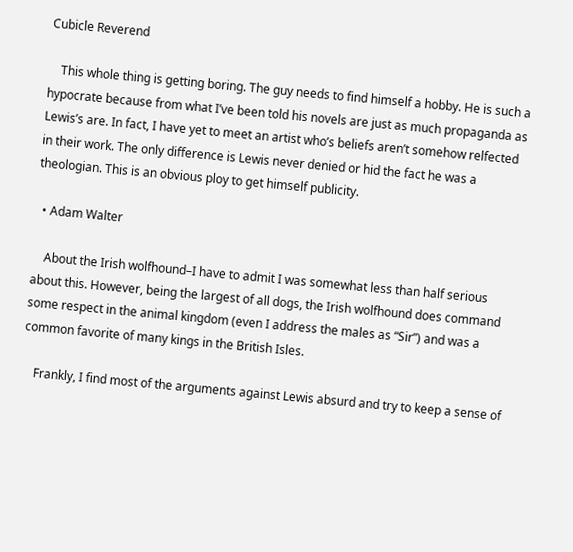Cubicle Reverend

    This whole thing is getting boring. The guy needs to find himself a hobby. He is such a hypocrate because from what I’ve been told his novels are just as much propaganda as Lewis’s are. In fact, I have yet to meet an artist who’s beliefs aren’t somehow relfected in their work. The only difference is Lewis never denied or hid the fact he was a theologian. This is an obvious ploy to get himself publicity.

  • Adam Walter

    About the Irish wolfhound–I have to admit I was somewhat less than half serious about this. However, being the largest of all dogs, the Irish wolfhound does command some respect in the animal kingdom (even I address the males as “Sir”) and was a common favorite of many kings in the British Isles.

    Frankly, I find most of the arguments against Lewis absurd and try to keep a sense of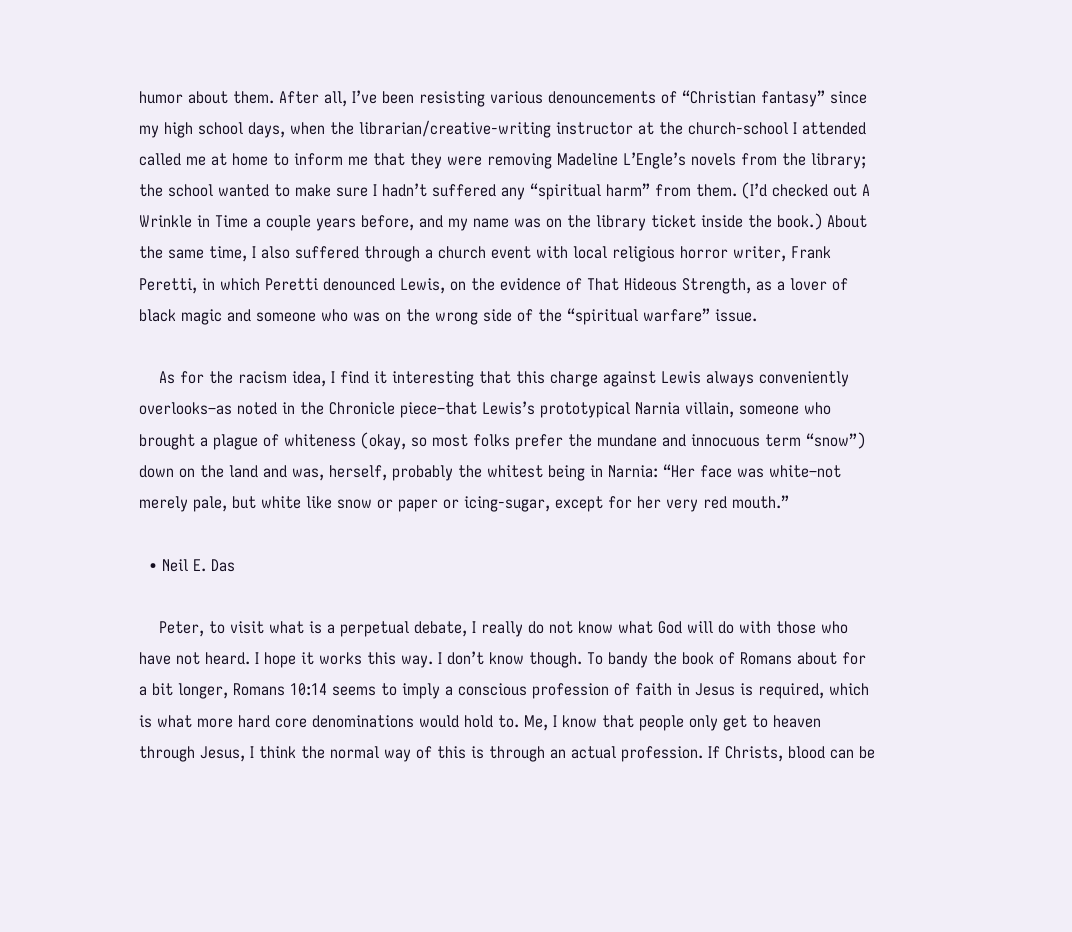humor about them. After all, I’ve been resisting various denouncements of “Christian fantasy” since my high school days, when the librarian/creative-writing instructor at the church-school I attended called me at home to inform me that they were removing Madeline L’Engle’s novels from the library; the school wanted to make sure I hadn’t suffered any “spiritual harm” from them. (I’d checked out A Wrinkle in Time a couple years before, and my name was on the library ticket inside the book.) About the same time, I also suffered through a church event with local religious horror writer, Frank Peretti, in which Peretti denounced Lewis, on the evidence of That Hideous Strength, as a lover of black magic and someone who was on the wrong side of the “spiritual warfare” issue.

    As for the racism idea, I find it interesting that this charge against Lewis always conveniently overlooks–as noted in the Chronicle piece–that Lewis’s prototypical Narnia villain, someone who brought a plague of whiteness (okay, so most folks prefer the mundane and innocuous term “snow”) down on the land and was, herself, probably the whitest being in Narnia: “Her face was white–not merely pale, but white like snow or paper or icing-sugar, except for her very red mouth.”

  • Neil E. Das

    Peter, to visit what is a perpetual debate, I really do not know what God will do with those who have not heard. I hope it works this way. I don’t know though. To bandy the book of Romans about for a bit longer, Romans 10:14 seems to imply a conscious profession of faith in Jesus is required, which is what more hard core denominations would hold to. Me, I know that people only get to heaven through Jesus, I think the normal way of this is through an actual profession. If Christs, blood can be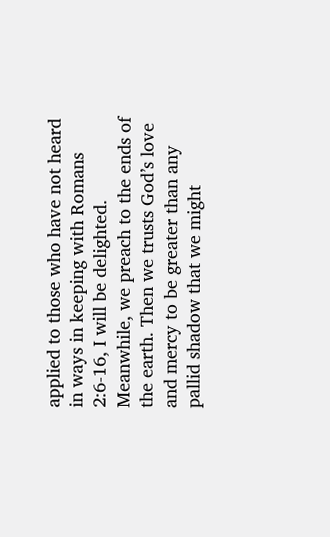applied to those who have not heard in ways in keeping with Romans 2:6-16, I will be delighted. Meanwhile, we preach to the ends of the earth. Then we trusts God’s love and mercy to be greater than any pallid shadow that we might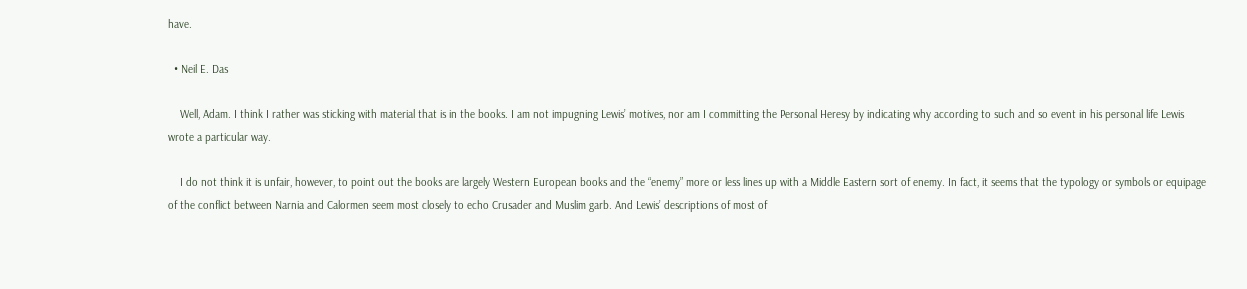have.

  • Neil E. Das

    Well, Adam. I think I rather was sticking with material that is in the books. I am not impugning Lewis’ motives, nor am I committing the Personal Heresy by indicating why according to such and so event in his personal life Lewis wrote a particular way.

    I do not think it is unfair, however, to point out the books are largely Western European books and the “enemy” more or less lines up with a Middle Eastern sort of enemy. In fact, it seems that the typology or symbols or equipage of the conflict between Narnia and Calormen seem most closely to echo Crusader and Muslim garb. And Lewis’ descriptions of most of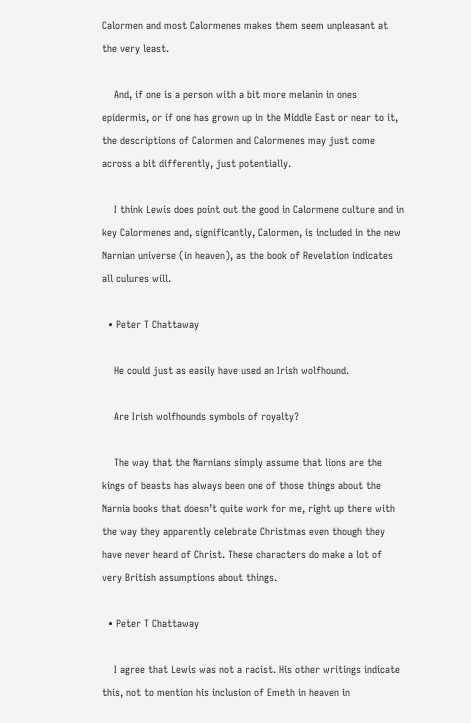Calormen and most Calormenes makes them seem unpleasant at the very least.

    And, if one is a person with a bit more melanin in ones epidermis, or if one has grown up in the Middle East or near to it, the descriptions of Calormen and Calormenes may just come across a bit differently, just potentially.

    I think Lewis does point out the good in Calormene culture and in key Calormenes and, significantly, Calormen, is included in the new Narnian universe (in heaven), as the book of Revelation indicates all culures will.

  • Peter T Chattaway

    He could just as easily have used an Irish wolfhound.

    Are Irish wolfhounds symbols of royalty?

    The way that the Narnians simply assume that lions are the kings of beasts has always been one of those things about the Narnia books that doesn’t quite work for me, right up there with the way they apparently celebrate Christmas even though they have never heard of Christ. These characters do make a lot of very British assumptions about things.

  • Peter T Chattaway

    I agree that Lewis was not a racist. His other writings indicate this, not to mention his inclusion of Emeth in heaven in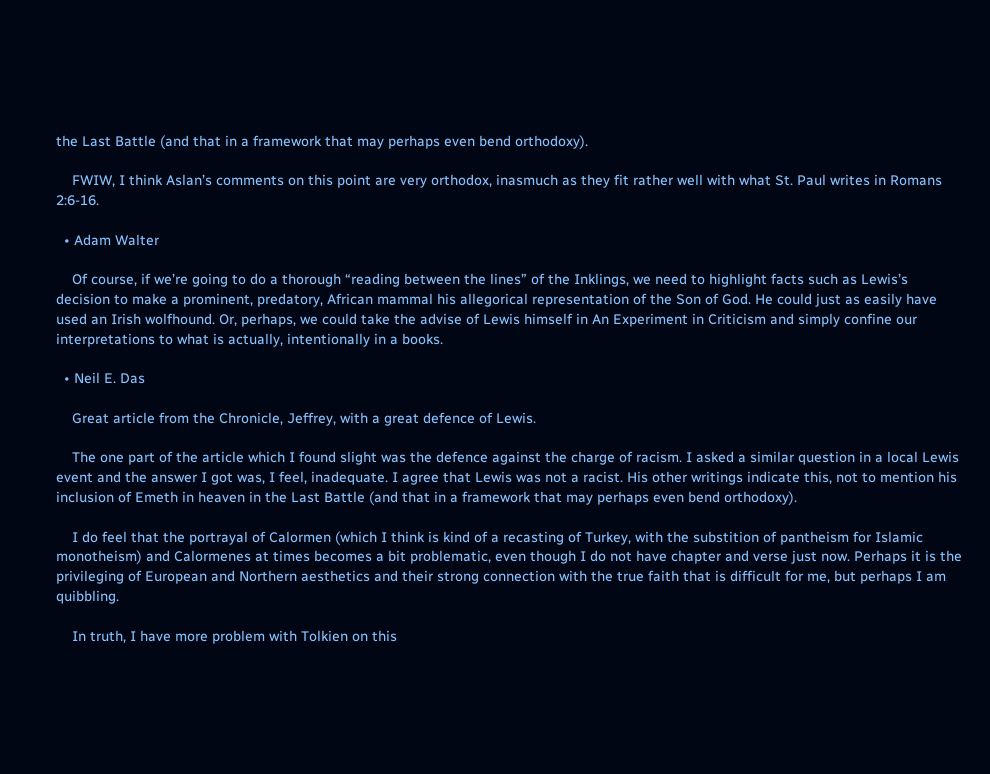the Last Battle (and that in a framework that may perhaps even bend orthodoxy).

    FWIW, I think Aslan’s comments on this point are very orthodox, inasmuch as they fit rather well with what St. Paul writes in Romans 2:6-16.

  • Adam Walter

    Of course, if we’re going to do a thorough “reading between the lines” of the Inklings, we need to highlight facts such as Lewis’s decision to make a prominent, predatory, African mammal his allegorical representation of the Son of God. He could just as easily have used an Irish wolfhound. Or, perhaps, we could take the advise of Lewis himself in An Experiment in Criticism and simply confine our interpretations to what is actually, intentionally in a books.

  • Neil E. Das

    Great article from the Chronicle, Jeffrey, with a great defence of Lewis.

    The one part of the article which I found slight was the defence against the charge of racism. I asked a similar question in a local Lewis event and the answer I got was, I feel, inadequate. I agree that Lewis was not a racist. His other writings indicate this, not to mention his inclusion of Emeth in heaven in the Last Battle (and that in a framework that may perhaps even bend orthodoxy).

    I do feel that the portrayal of Calormen (which I think is kind of a recasting of Turkey, with the substition of pantheism for Islamic monotheism) and Calormenes at times becomes a bit problematic, even though I do not have chapter and verse just now. Perhaps it is the privileging of European and Northern aesthetics and their strong connection with the true faith that is difficult for me, but perhaps I am quibbling.

    In truth, I have more problem with Tolkien on this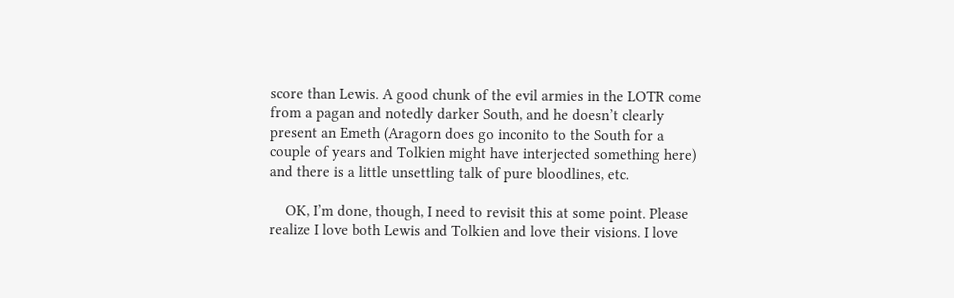score than Lewis. A good chunk of the evil armies in the LOTR come from a pagan and notedly darker South, and he doesn’t clearly present an Emeth (Aragorn does go inconito to the South for a couple of years and Tolkien might have interjected something here) and there is a little unsettling talk of pure bloodlines, etc.

    OK, I’m done, though, I need to revisit this at some point. Please realize I love both Lewis and Tolkien and love their visions. I love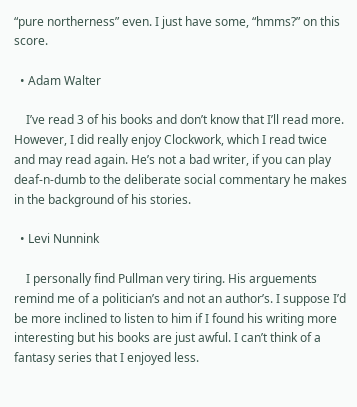“pure northerness” even. I just have some, “hmms?” on this score.

  • Adam Walter

    I’ve read 3 of his books and don’t know that I’ll read more. However, I did really enjoy Clockwork, which I read twice and may read again. He’s not a bad writer, if you can play deaf-n-dumb to the deliberate social commentary he makes in the background of his stories.

  • Levi Nunnink

    I personally find Pullman very tiring. His arguements remind me of a politician’s and not an author’s. I suppose I’d be more inclined to listen to him if I found his writing more interesting but his books are just awful. I can’t think of a fantasy series that I enjoyed less.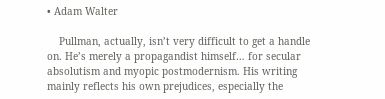• Adam Walter

    Pullman, actually, isn’t very difficult to get a handle on. He’s merely a propagandist himself… for secular absolutism and myopic postmodernism. His writing mainly reflects his own prejudices, especially the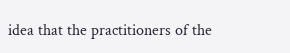idea that the practitioners of the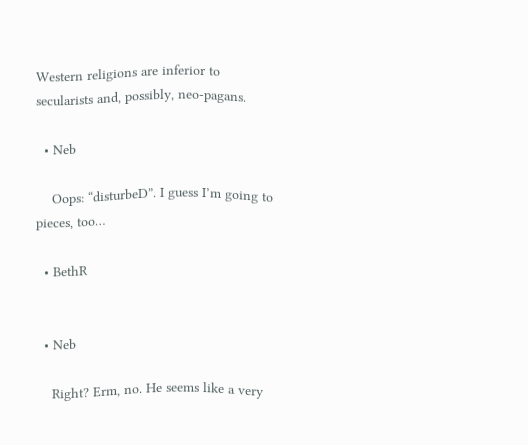Western religions are inferior to secularists and, possibly, neo-pagans.

  • Neb

    Oops: “disturbeD”. I guess I’m going to pieces, too…

  • BethR


  • Neb

    Right? Erm, no. He seems like a very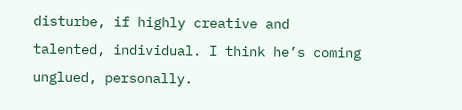disturbe, if highly creative and talented, individual. I think he’s coming unglued, personally.